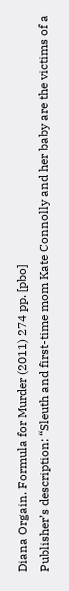Diana Orgain. Formula for Murder (2011) 274 pp. [pbo]
Publisher’s description: “Sleuth and first-time mom Kate Connolly and her baby are the victims of a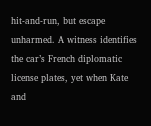hit-and-run, but escape unharmed. A witness identifies the car’s French diplomatic license plates, yet when Kate and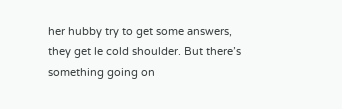her hubby try to get some answers, they get le cold shoulder. But there’s something going on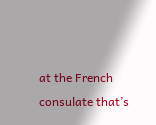at the French consulate that’s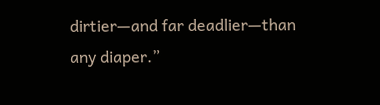dirtier—and far deadlier—than any diaper.”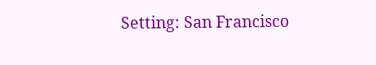Setting: San Francisco